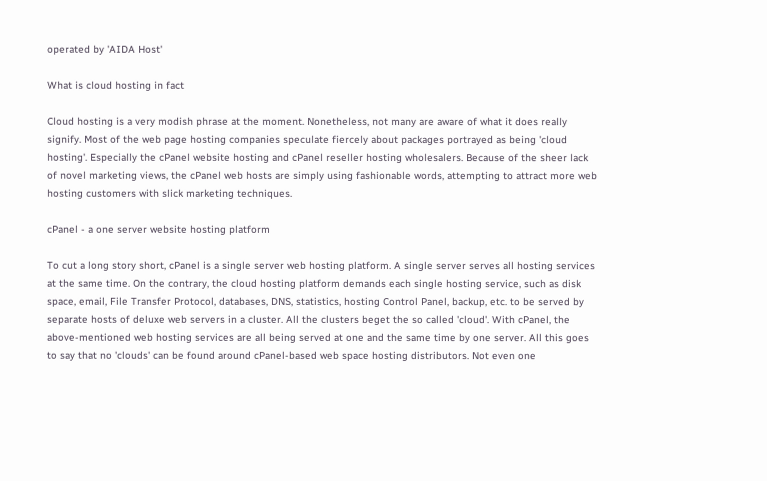operated by 'AIDA Host'

What is cloud hosting in fact

Cloud hosting is a very modish phrase at the moment. Nonetheless, not many are aware of what it does really signify. Most of the web page hosting companies speculate fiercely about packages portrayed as being 'cloud hosting'. Especially the cPanel website hosting and cPanel reseller hosting wholesalers. Because of the sheer lack of novel marketing views, the cPanel web hosts are simply using fashionable words, attempting to attract more web hosting customers with slick marketing techniques.

cPanel - a one server website hosting platform

To cut a long story short, cPanel is a single server web hosting platform. A single server serves all hosting services at the same time. On the contrary, the cloud hosting platform demands each single hosting service, such as disk space, email, File Transfer Protocol, databases, DNS, statistics, hosting Control Panel, backup, etc. to be served by separate hosts of deluxe web servers in a cluster. All the clusters beget the so called 'cloud'. With cPanel, the above-mentioned web hosting services are all being served at one and the same time by one server. All this goes to say that no 'clouds' can be found around cPanel-based web space hosting distributors. Not even one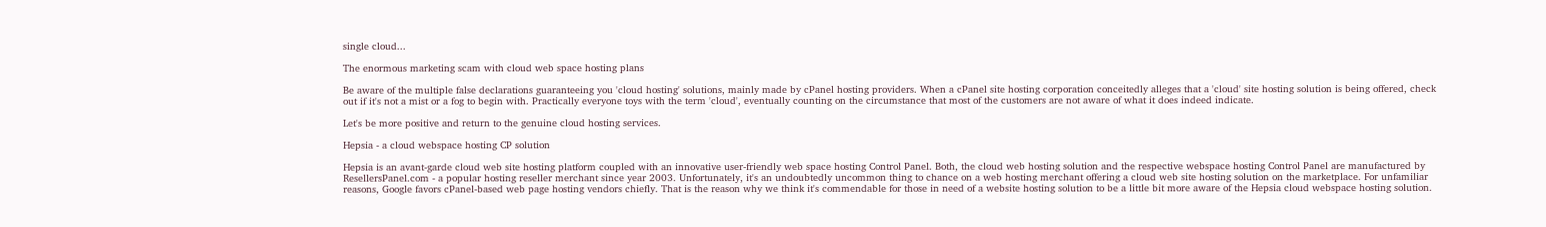single cloud...

The enormous marketing scam with cloud web space hosting plans

Be aware of the multiple false declarations guaranteeing you 'cloud hosting' solutions, mainly made by cPanel hosting providers. When a cPanel site hosting corporation conceitedly alleges that a 'cloud' site hosting solution is being offered, check out if it's not a mist or a fog to begin with. Practically everyone toys with the term 'cloud', eventually counting on the circumstance that most of the customers are not aware of what it does indeed indicate.

Let's be more positive and return to the genuine cloud hosting services.

Hepsia - a cloud webspace hosting CP solution

Hepsia is an avant-garde cloud web site hosting platform coupled with an innovative user-friendly web space hosting Control Panel. Both, the cloud web hosting solution and the respective webspace hosting Control Panel are manufactured by ResellersPanel.com - a popular hosting reseller merchant since year 2003. Unfortunately, it's an undoubtedly uncommon thing to chance on a web hosting merchant offering a cloud web site hosting solution on the marketplace. For unfamiliar reasons, Google favors cPanel-based web page hosting vendors chiefly. That is the reason why we think it's commendable for those in need of a website hosting solution to be a little bit more aware of the Hepsia cloud webspace hosting solution.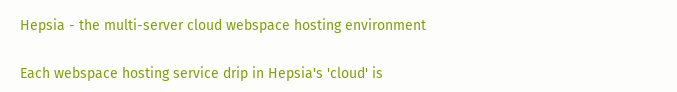Hepsia - the multi-server cloud webspace hosting environment

Each webspace hosting service drip in Hepsia's 'cloud' is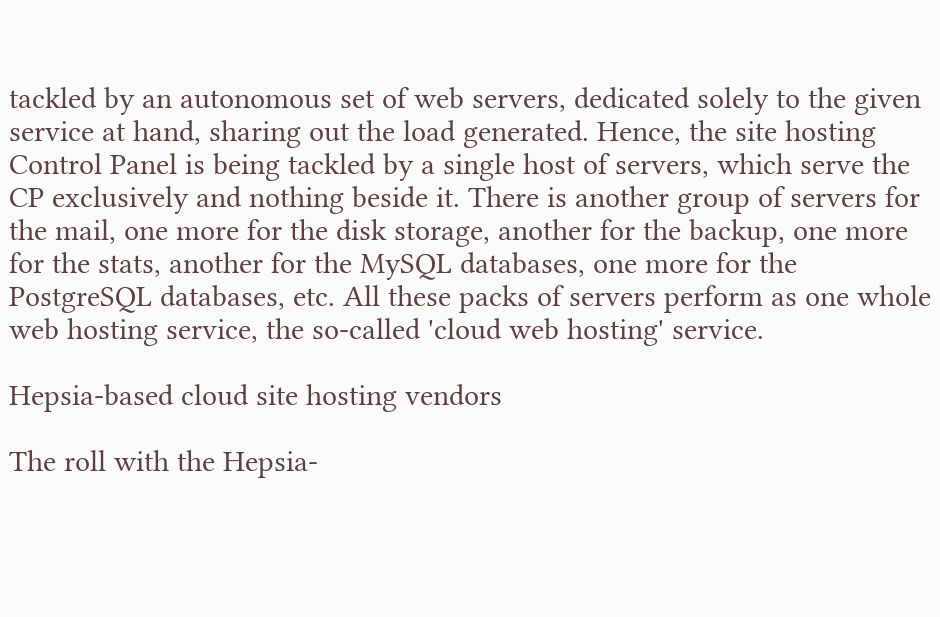tackled by an autonomous set of web servers, dedicated solely to the given service at hand, sharing out the load generated. Hence, the site hosting Control Panel is being tackled by a single host of servers, which serve the CP exclusively and nothing beside it. There is another group of servers for the mail, one more for the disk storage, another for the backup, one more for the stats, another for the MySQL databases, one more for the PostgreSQL databases, etc. All these packs of servers perform as one whole web hosting service, the so-called 'cloud web hosting' service.

Hepsia-based cloud site hosting vendors

The roll with the Hepsia-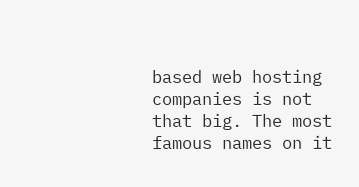based web hosting companies is not that big. The most famous names on it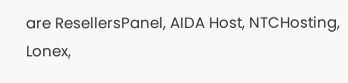are ResellersPanel, AIDA Host, NTCHosting, Lonex,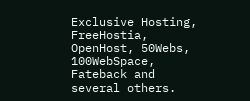Exclusive Hosting, FreeHostia, OpenHost, 50Webs, 100WebSpace, Fateback and several others.